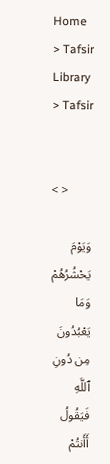Home > Tafsir Library > Tafsir


< >

وَيَوْمَ يَحْشُرُهُمْ وَمَا يَعْبُدُونَ مِن دُونِ ٱللَّهِ فَيَقُولُ أَأَنتُمْ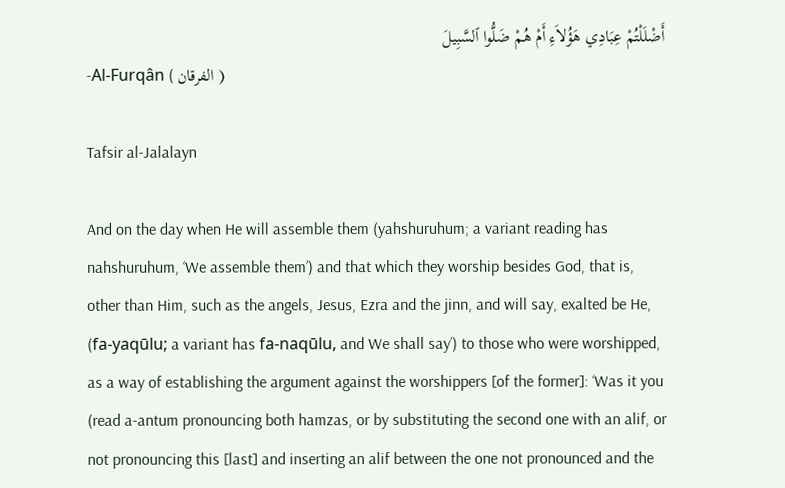أَضْلَلْتُمْ عِبَادِي هَؤُلاَءِ أَمْ هُمْ ضَلُّوا ٱلسَّبِيلَ
-Al-Furqân ( الفرقان )

Tafsir al-Jalalayn

And on the day when He will assemble them (yahshuruhum; a variant reading has nahshuruhum, ‘We assemble them’) and that which they worship besides God, that is, other than Him, such as the angels, Jesus, Ezra and the jinn, and will say, exalted be He, (fa-yaqūlu; a variant has fa-naqūlu, and We shall say’) to those who were worshipped, as a way of establishing the argument against the worshippers [of the former]: ‘Was it you (read a-antum pronouncing both hamzas, or by substituting the second one with an alif, or not pronouncing this [last] and inserting an alif between the one not pronounced and the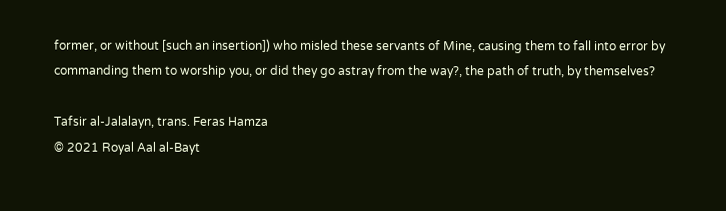former, or without [such an insertion]) who misled these servants of Mine, causing them to fall into error by commanding them to worship you, or did they go astray from the way?, the path of truth, by themselves?

Tafsir al-Jalalayn, trans. Feras Hamza
© 2021 Royal Aal al-Bayt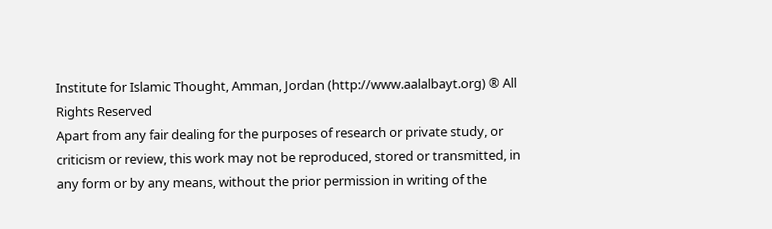Institute for Islamic Thought, Amman, Jordan (http://www.aalalbayt.org) ® All Rights Reserved
Apart from any fair dealing for the purposes of research or private study, or criticism or review, this work may not be reproduced, stored or transmitted, in any form or by any means, without the prior permission in writing of the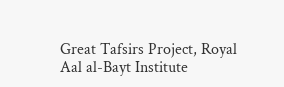Great Tafsirs Project, Royal Aal al-Bayt Institute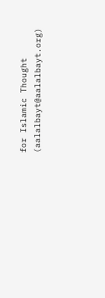for Islamic Thought (aalalbayt@aalalbayt.org)